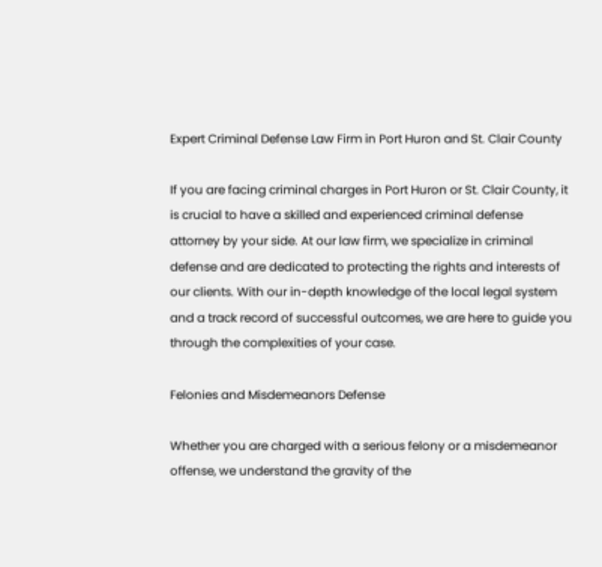Expert Criminal Defense Law Firm in Port Huron and St. Clair County

If you are facing criminal charges in Port Huron or St. Clair County, it is crucial to have a skilled and experienced criminal defense attorney by your side. At our law firm, we specialize in criminal defense and are dedicated to protecting the rights and interests of our clients. With our in-depth knowledge of the local legal system and a track record of successful outcomes, we are here to guide you through the complexities of your case.

Felonies and Misdemeanors Defense

Whether you are charged with a serious felony or a misdemeanor offense, we understand the gravity of the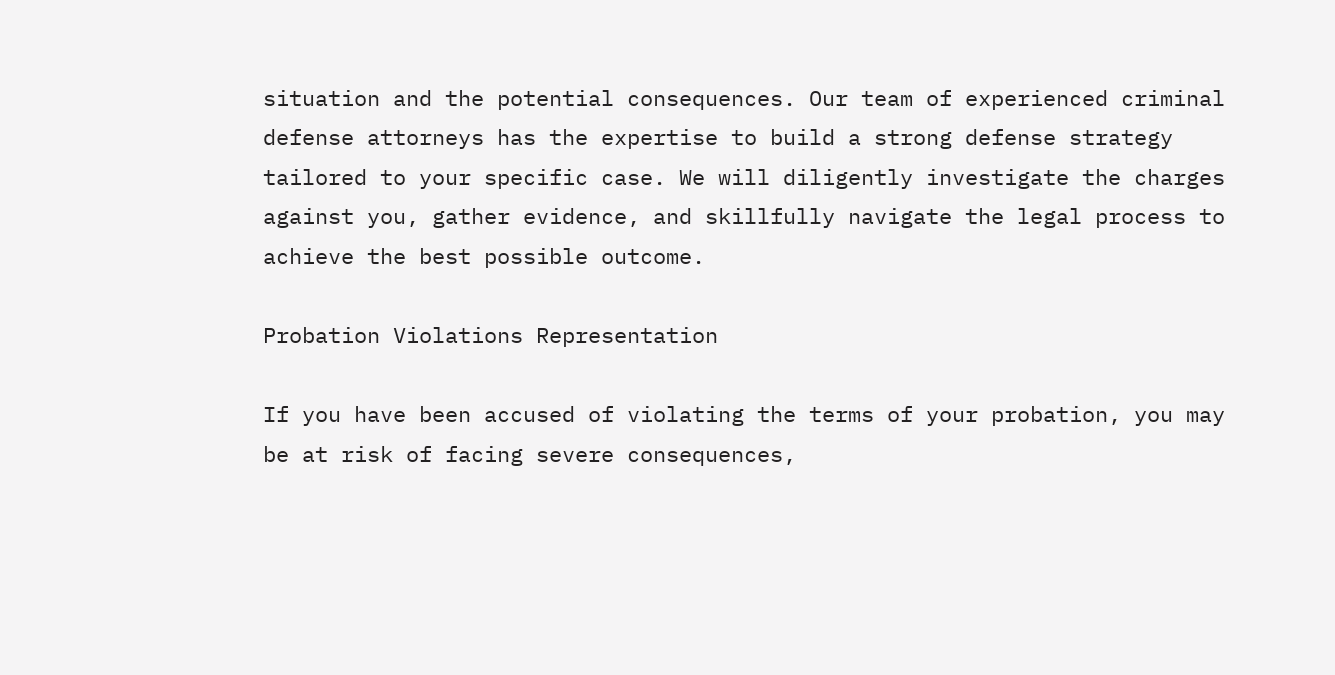situation and the potential consequences. Our team of experienced criminal defense attorneys has the expertise to build a strong defense strategy tailored to your specific case. We will diligently investigate the charges against you, gather evidence, and skillfully navigate the legal process to achieve the best possible outcome.

Probation Violations Representation

If you have been accused of violating the terms of your probation, you may be at risk of facing severe consequences,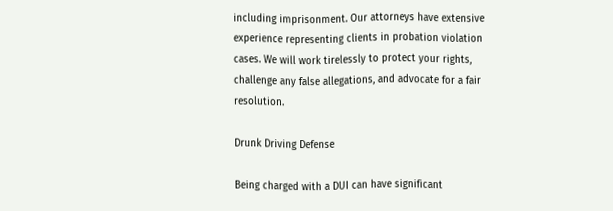including imprisonment. Our attorneys have extensive experience representing clients in probation violation cases. We will work tirelessly to protect your rights, challenge any false allegations, and advocate for a fair resolution.

Drunk Driving Defense

Being charged with a DUI can have significant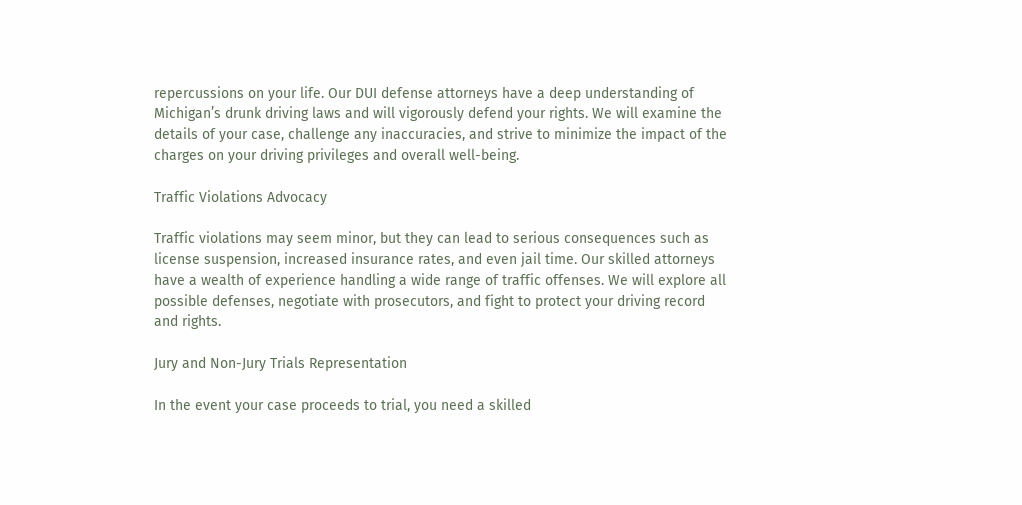repercussions on your life. Our DUI defense attorneys have a deep understanding of Michigan’s drunk driving laws and will vigorously defend your rights. We will examine the details of your case, challenge any inaccuracies, and strive to minimize the impact of the charges on your driving privileges and overall well-being.

Traffic Violations Advocacy

Traffic violations may seem minor, but they can lead to serious consequences such as license suspension, increased insurance rates, and even jail time. Our skilled attorneys have a wealth of experience handling a wide range of traffic offenses. We will explore all possible defenses, negotiate with prosecutors, and fight to protect your driving record and rights.

Jury and Non-Jury Trials Representation

In the event your case proceeds to trial, you need a skilled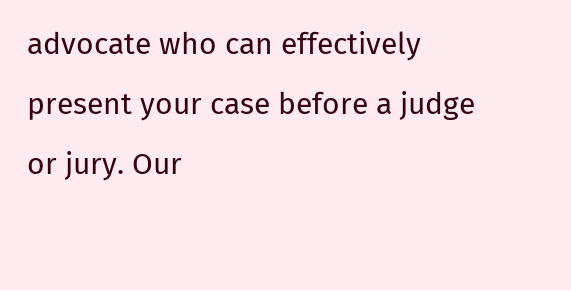advocate who can effectively present your case before a judge or jury. Our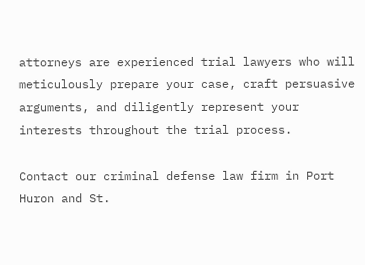attorneys are experienced trial lawyers who will meticulously prepare your case, craft persuasive arguments, and diligently represent your interests throughout the trial process.

Contact our criminal defense law firm in Port Huron and St.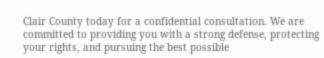Clair County today for a confidential consultation. We are committed to providing you with a strong defense, protecting your rights, and pursuing the best possible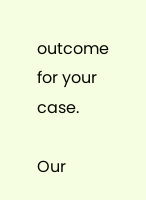outcome for your case.

Our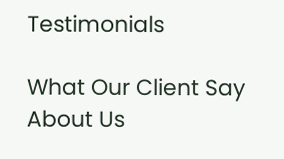Testimonials

What Our Client Say About Us